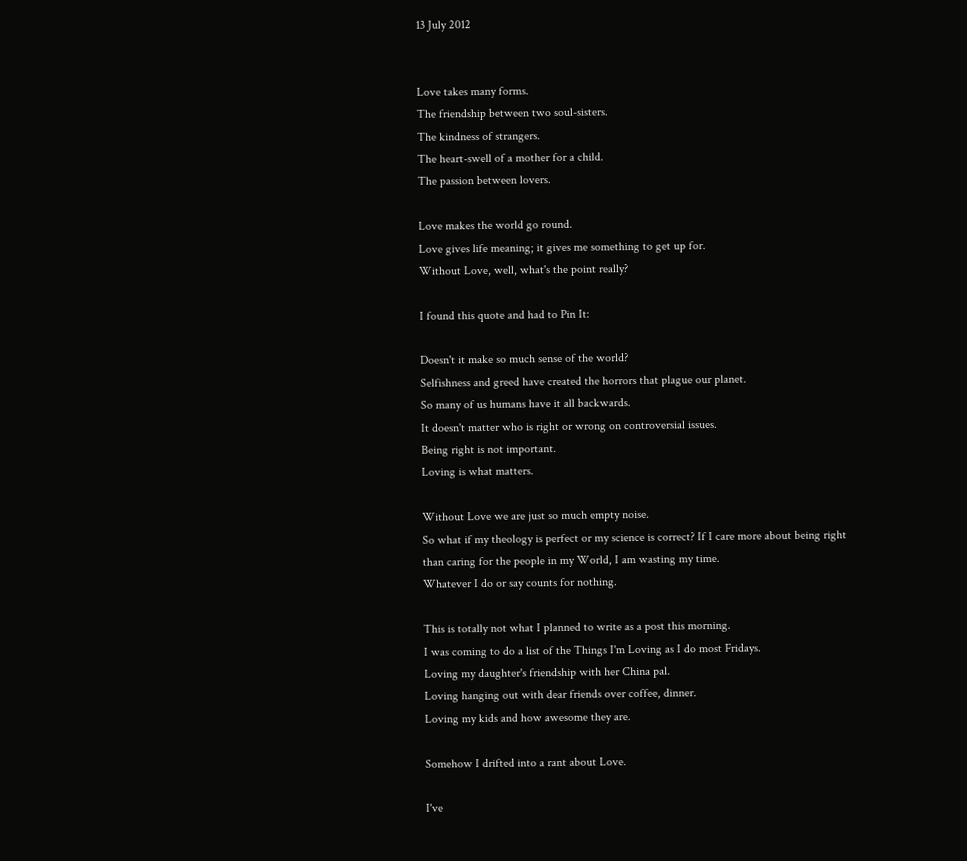13 July 2012


Love takes many forms.
The friendship between two soul-sisters.
The kindness of strangers.
The heart-swell of a mother for a child.
The passion between lovers.

Love makes the world go round.
Love gives life meaning; it gives me something to get up for.
Without Love, well, what's the point really?

I found this quote and had to Pin It:

Doesn't it make so much sense of the world?
Selfishness and greed have created the horrors that plague our planet.
So many of us humans have it all backwards.
It doesn't matter who is right or wrong on controversial issues.
Being right is not important.
Loving is what matters.

Without Love we are just so much empty noise.
So what if my theology is perfect or my science is correct? If I care more about being right than caring for the people in my World, I am wasting my time.
Whatever I do or say counts for nothing.

This is totally not what I planned to write as a post this morning.
I was coming to do a list of the Things I'm Loving as I do most Fridays.
Loving my daughter's friendship with her China pal.
Loving hanging out with dear friends over coffee, dinner.
Loving my kids and how awesome they are.

Somehow I drifted into a rant about Love.

I've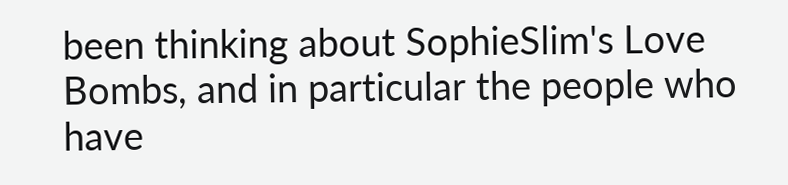been thinking about SophieSlim's Love Bombs, and in particular the people who have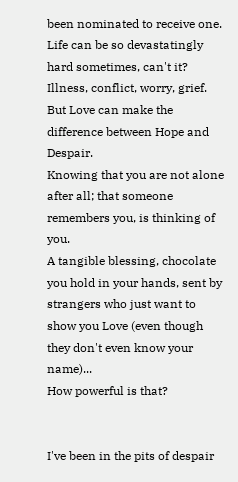been nominated to receive one.
Life can be so devastatingly hard sometimes, can't it?
Illness, conflict, worry, grief.
But Love can make the difference between Hope and Despair.
Knowing that you are not alone after all; that someone remembers you, is thinking of you.
A tangible blessing, chocolate you hold in your hands, sent by strangers who just want to show you Love (even though they don't even know your name)...
How powerful is that?


I've been in the pits of despair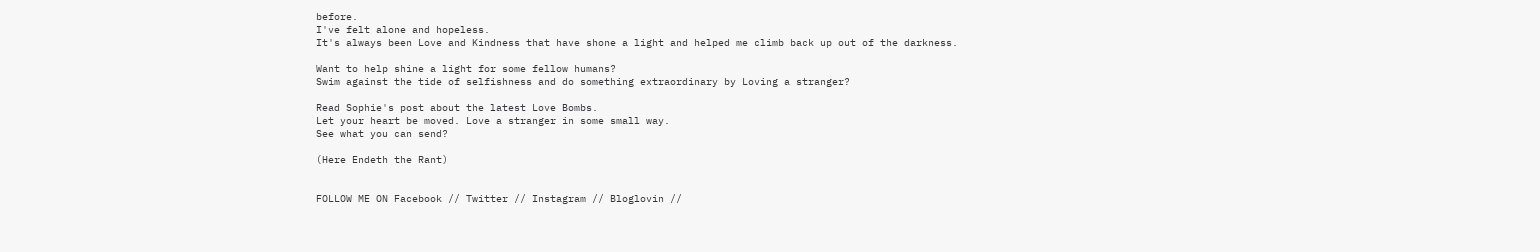before.
I've felt alone and hopeless.
It's always been Love and Kindness that have shone a light and helped me climb back up out of the darkness.

Want to help shine a light for some fellow humans?
Swim against the tide of selfishness and do something extraordinary by Loving a stranger?

Read Sophie's post about the latest Love Bombs.
Let your heart be moved. Love a stranger in some small way.
See what you can send?

(Here Endeth the Rant)


FOLLOW ME ON Facebook // Twitter // Instagram // Bloglovin //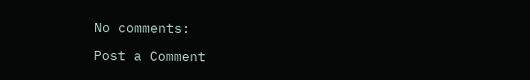No comments:

Post a Comment